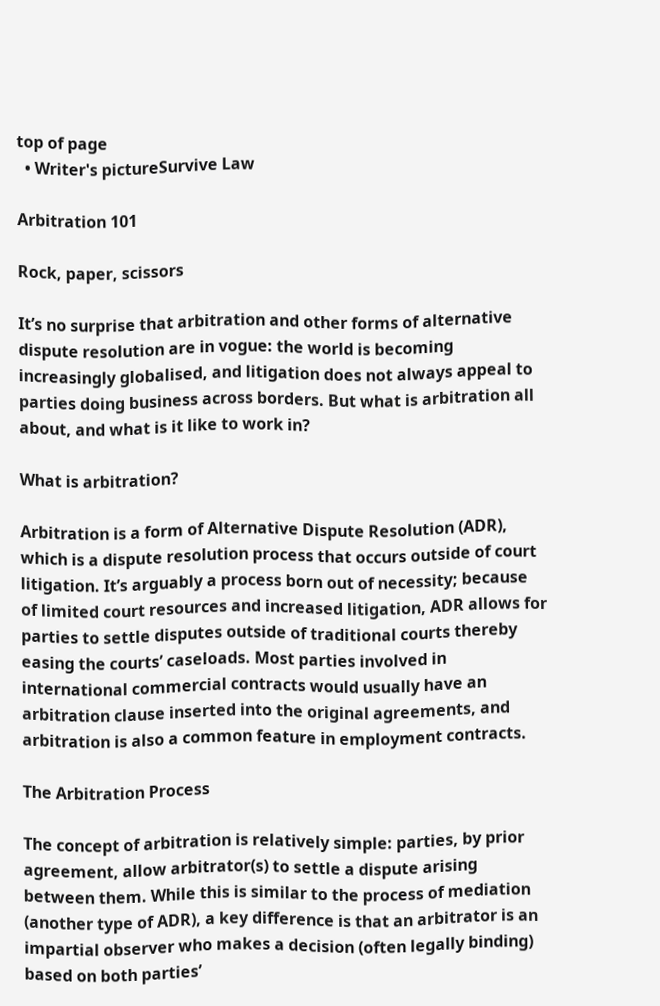top of page
  • Writer's pictureSurvive Law

Arbitration 101

Rock, paper, scissors

It’s no surprise that arbitration and other forms of alternative dispute resolution are in vogue: the world is becoming increasingly globalised, and litigation does not always appeal to parties doing business across borders. But what is arbitration all about, and what is it like to work in?

What is arbitration?

Arbitration is a form of Alternative Dispute Resolution (ADR), which is a dispute resolution process that occurs outside of court litigation. It’s arguably a process born out of necessity; because of limited court resources and increased litigation, ADR allows for parties to settle disputes outside of traditional courts thereby easing the courts’ caseloads. Most parties involved in international commercial contracts would usually have an arbitration clause inserted into the original agreements, and arbitration is also a common feature in employment contracts.

The Arbitration Process

The concept of arbitration is relatively simple: parties, by prior agreement, allow arbitrator(s) to settle a dispute arising between them. While this is similar to the process of mediation (another type of ADR), a key difference is that an arbitrator is an impartial observer who makes a decision (often legally binding) based on both parties’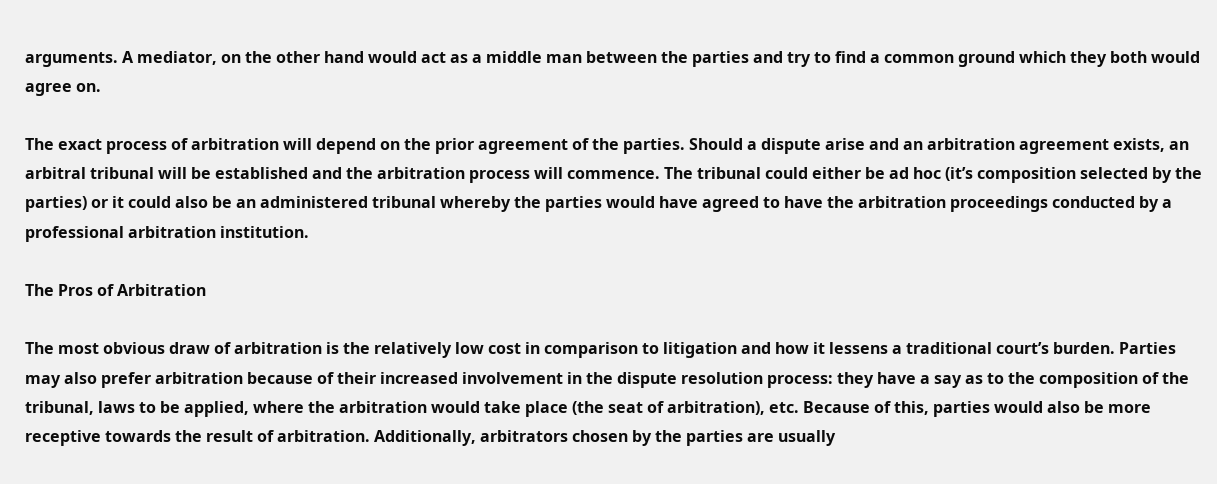arguments. A mediator, on the other hand would act as a middle man between the parties and try to find a common ground which they both would agree on.

The exact process of arbitration will depend on the prior agreement of the parties. Should a dispute arise and an arbitration agreement exists, an arbitral tribunal will be established and the arbitration process will commence. The tribunal could either be ad hoc (it’s composition selected by the parties) or it could also be an administered tribunal whereby the parties would have agreed to have the arbitration proceedings conducted by a professional arbitration institution.

The Pros of Arbitration

The most obvious draw of arbitration is the relatively low cost in comparison to litigation and how it lessens a traditional court’s burden. Parties may also prefer arbitration because of their increased involvement in the dispute resolution process: they have a say as to the composition of the tribunal, laws to be applied, where the arbitration would take place (the seat of arbitration), etc. Because of this, parties would also be more receptive towards the result of arbitration. Additionally, arbitrators chosen by the parties are usually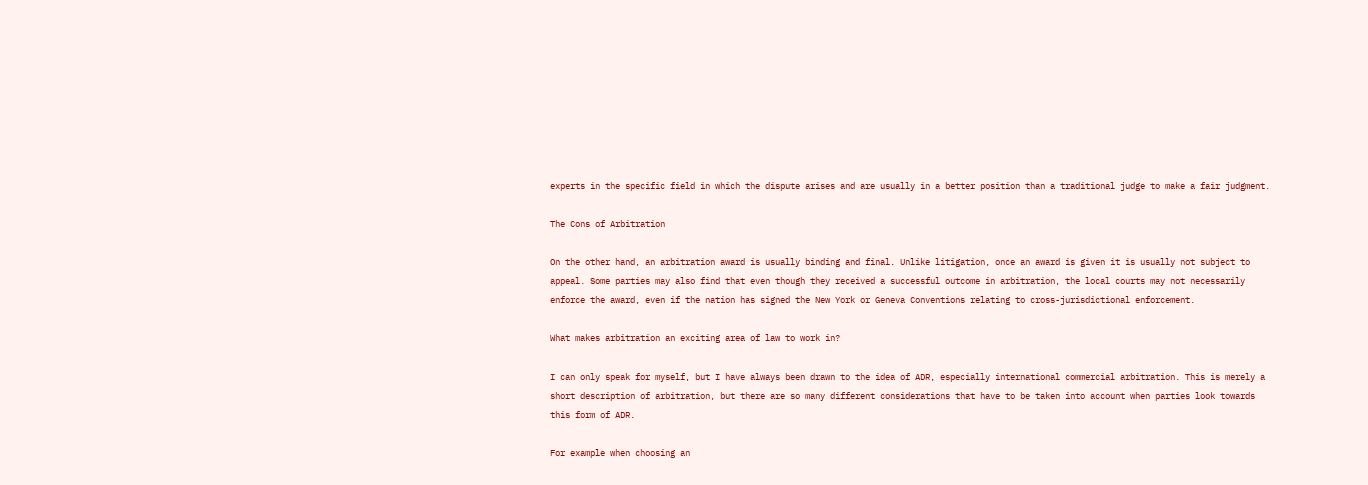experts in the specific field in which the dispute arises and are usually in a better position than a traditional judge to make a fair judgment.

The Cons of Arbitration

On the other hand, an arbitration award is usually binding and final. Unlike litigation, once an award is given it is usually not subject to appeal. Some parties may also find that even though they received a successful outcome in arbitration, the local courts may not necessarily enforce the award, even if the nation has signed the New York or Geneva Conventions relating to cross-jurisdictional enforcement.

What makes arbitration an exciting area of law to work in?

I can only speak for myself, but I have always been drawn to the idea of ADR, especially international commercial arbitration. This is merely a short description of arbitration, but there are so many different considerations that have to be taken into account when parties look towards this form of ADR.

For example when choosing an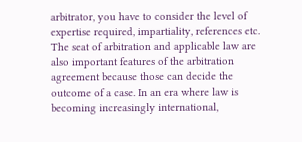arbitrator, you have to consider the level of expertise required, impartiality, references etc. The seat of arbitration and applicable law are also important features of the arbitration agreement because those can decide the outcome of a case. In an era where law is becoming increasingly international,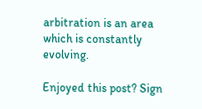arbitration is an area which is constantly evolving.

Enjoyed this post? Sign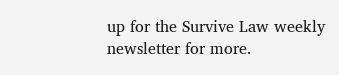up for the Survive Law weekly newsletter for more.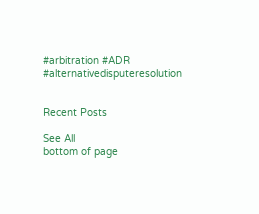#arbitration #ADR #alternativedisputeresolution


Recent Posts

See All
bottom of page